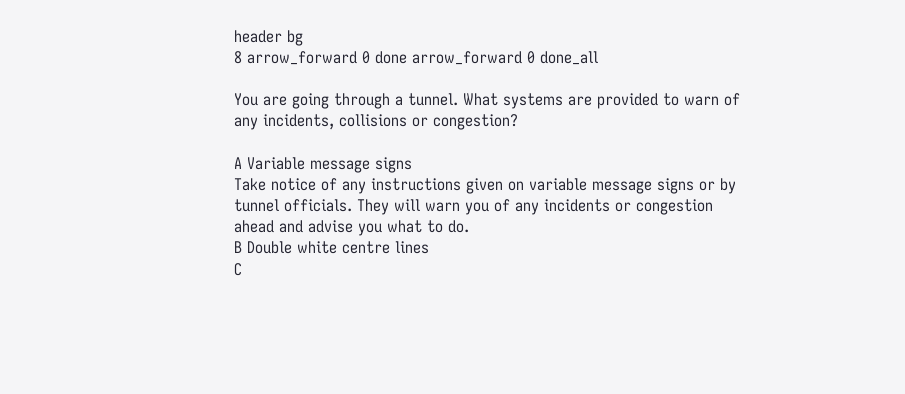header bg
8 arrow_forward 0 done arrow_forward 0 done_all

You are going through a tunnel. What systems are provided to warn of any incidents, collisions or congestion?

A Variable message signs
Take notice of any instructions given on variable message signs or by tunnel officials. They will warn you of any incidents or congestion ahead and advise you what to do.
B Double white centre lines
C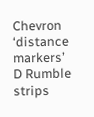Chevron ‘distance markers’
D Rumble strips